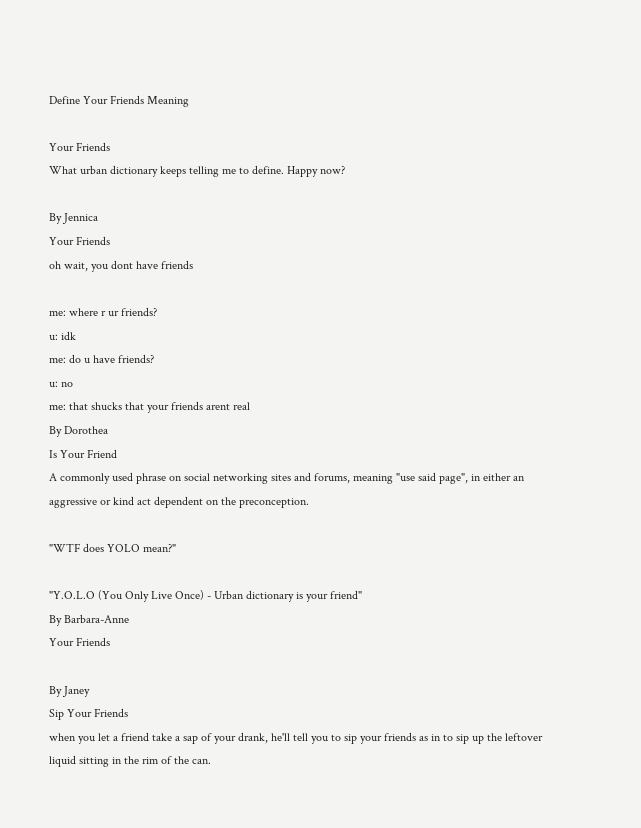Define Your Friends Meaning

Your Friends
What urban dictionary keeps telling me to define. Happy now?

By Jennica
Your Friends
oh wait, you dont have friends

me: where r ur friends?
u: idk
me: do u have friends?
u: no
me: that shucks that your friends arent real
By Dorothea
Is Your Friend
A commonly used phrase on social networking sites and forums, meaning "use said page", in either an aggressive or kind act dependent on the preconception.

"WTF does YOLO mean?"

"Y.O.L.O (You Only Live Once) - Urban dictionary is your friend"
By Barbara-Anne
Your Friends

By Janey
Sip Your Friends
when you let a friend take a sap of your drank, he'll tell you to sip your friends as in to sip up the leftover liquid sitting in the rim of the can.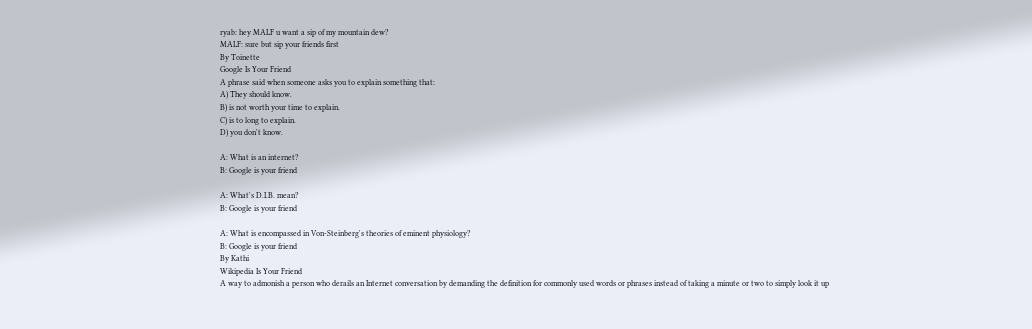ryab: hey MALF u want a sip of my mountain dew?
MALF: sure but sip your friends first
By Toinette
Google Is Your Friend
A phrase said when someone asks you to explain something that:
A) They should know.
B) is not worth your time to explain.
C) is to long to explain.
D) you don't know.

A: What is an internet?
B: Google is your friend

A: What's D.I.B. mean?
B: Google is your friend

A: What is encompassed in Von-Steinberg's theories of eminent physiology?
B: Google is your friend
By Kathi
Wikipedia Is Your Friend
A way to admonish a person who derails an Internet conversation by demanding the definition for commonly used words or phrases instead of taking a minute or two to simply look it up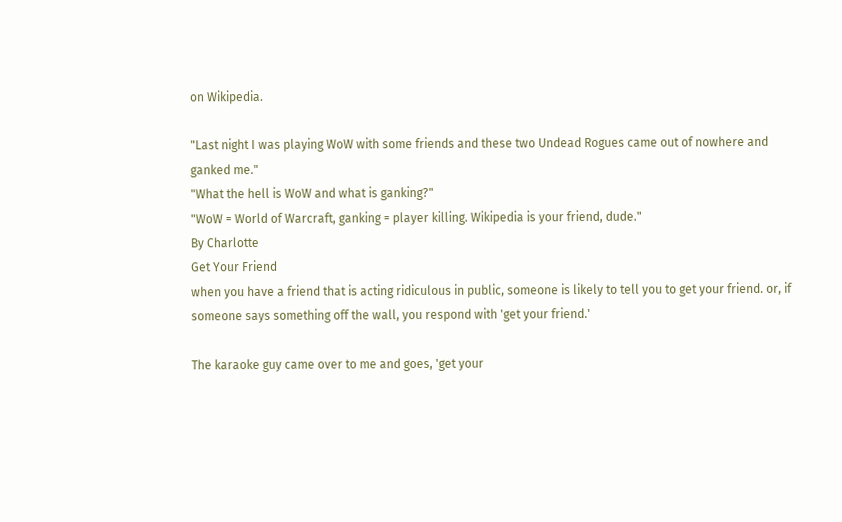on Wikipedia.

"Last night I was playing WoW with some friends and these two Undead Rogues came out of nowhere and ganked me."
"What the hell is WoW and what is ganking?"
"WoW = World of Warcraft, ganking = player killing. Wikipedia is your friend, dude."
By Charlotte
Get Your Friend
when you have a friend that is acting ridiculous in public, someone is likely to tell you to get your friend. or, if someone says something off the wall, you respond with 'get your friend.'

The karaoke guy came over to me and goes, 'get your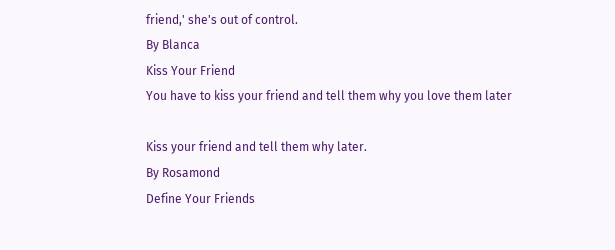friend,' she's out of control.
By Blanca
Kiss Your Friend
You have to kiss your friend and tell them why you love them later

Kiss your friend and tell them why later.
By Rosamond
Define Your Friends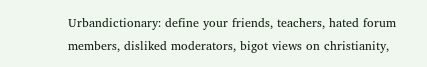Urbandictionary: define your friends, teachers, hated forum members, disliked moderators, bigot views on christianity,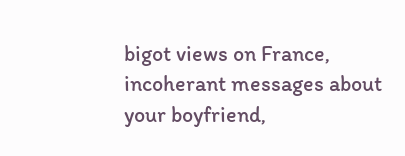bigot views on France, incoherant messages about your boyfriend,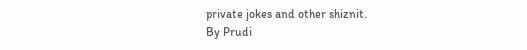private jokes and other shiznit.
By Prudi